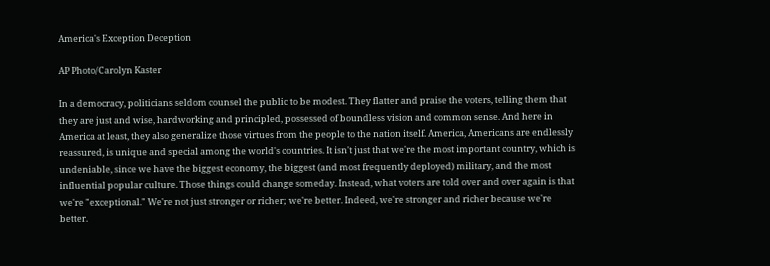America's Exception Deception

AP Photo/Carolyn Kaster

In a democracy, politicians seldom counsel the public to be modest. They flatter and praise the voters, telling them that they are just and wise, hardworking and principled, possessed of boundless vision and common sense. And here in America at least, they also generalize those virtues from the people to the nation itself. America, Americans are endlessly reassured, is unique and special among the world's countries. It isn't just that we're the most important country, which is undeniable, since we have the biggest economy, the biggest (and most frequently deployed) military, and the most influential popular culture. Those things could change someday. Instead, what voters are told over and over again is that we're "exceptional." We're not just stronger or richer; we're better. Indeed, we're stronger and richer because we're better.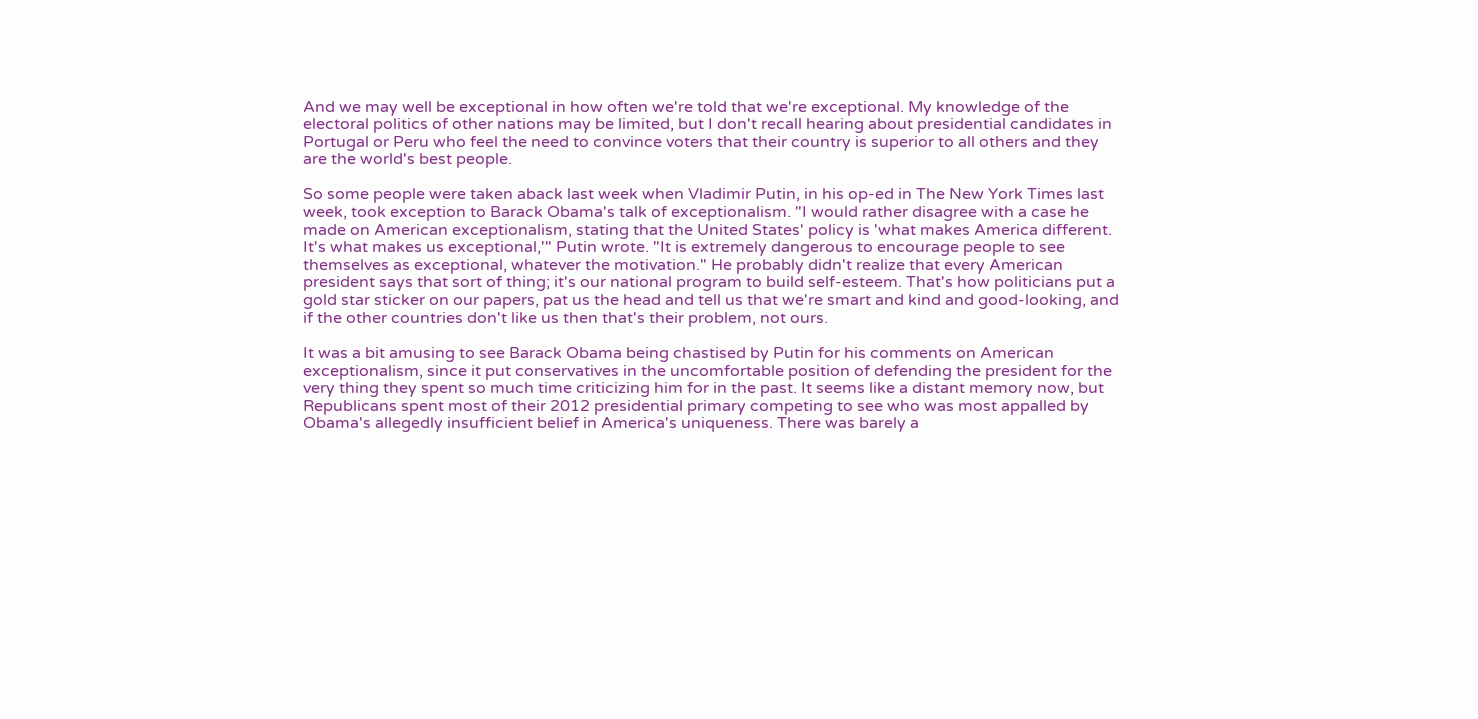And we may well be exceptional in how often we're told that we're exceptional. My knowledge of the electoral politics of other nations may be limited, but I don't recall hearing about presidential candidates in Portugal or Peru who feel the need to convince voters that their country is superior to all others and they are the world's best people.

So some people were taken aback last week when Vladimir Putin, in his op-ed in The New York Times last week, took exception to Barack Obama's talk of exceptionalism. "I would rather disagree with a case he made on American exceptionalism, stating that the United States' policy is 'what makes America different. It's what makes us exceptional,'" Putin wrote. "It is extremely dangerous to encourage people to see themselves as exceptional, whatever the motivation." He probably didn't realize that every American president says that sort of thing; it's our national program to build self-esteem. That's how politicians put a gold star sticker on our papers, pat us the head and tell us that we're smart and kind and good-looking, and if the other countries don't like us then that's their problem, not ours.

It was a bit amusing to see Barack Obama being chastised by Putin for his comments on American exceptionalism, since it put conservatives in the uncomfortable position of defending the president for the very thing they spent so much time criticizing him for in the past. It seems like a distant memory now, but Republicans spent most of their 2012 presidential primary competing to see who was most appalled by Obama's allegedly insufficient belief in America's uniqueness. There was barely a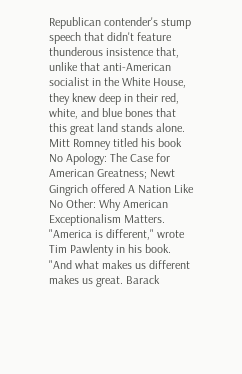Republican contender's stump speech that didn't feature thunderous insistence that, unlike that anti-American socialist in the White House, they knew deep in their red, white, and blue bones that this great land stands alone. Mitt Romney titled his book No Apology: The Case for American Greatness; Newt Gingrich offered A Nation Like No Other: Why American Exceptionalism Matters. "America is different," wrote Tim Pawlenty in his book. "And what makes us different makes us great. Barack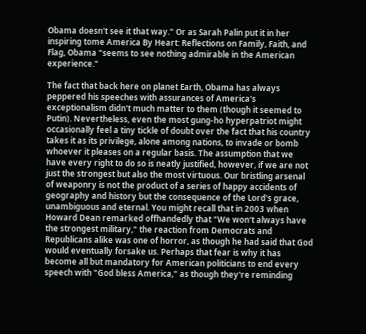Obama doesn't see it that way." Or as Sarah Palin put it in her inspiring tome America By Heart: Reflections on Family, Faith, and Flag, Obama "seems to see nothing admirable in the American experience."

The fact that back here on planet Earth, Obama has always peppered his speeches with assurances of America's exceptionalism didn't much matter to them (though it seemed to Putin). Nevertheless, even the most gung-ho hyperpatriot might occasionally feel a tiny tickle of doubt over the fact that his country takes it as its privilege, alone among nations, to invade or bomb whoever it pleases on a regular basis. The assumption that we have every right to do so is neatly justified, however, if we are not just the strongest but also the most virtuous. Our bristling arsenal of weaponry is not the product of a series of happy accidents of geography and history but the consequence of the Lord's grace, unambiguous and eternal. You might recall that in 2003 when Howard Dean remarked offhandedly that "We won't always have the strongest military," the reaction from Democrats and Republicans alike was one of horror, as though he had said that God would eventually forsake us. Perhaps that fear is why it has become all but mandatory for American politicians to end every speech with "God bless America," as though they're reminding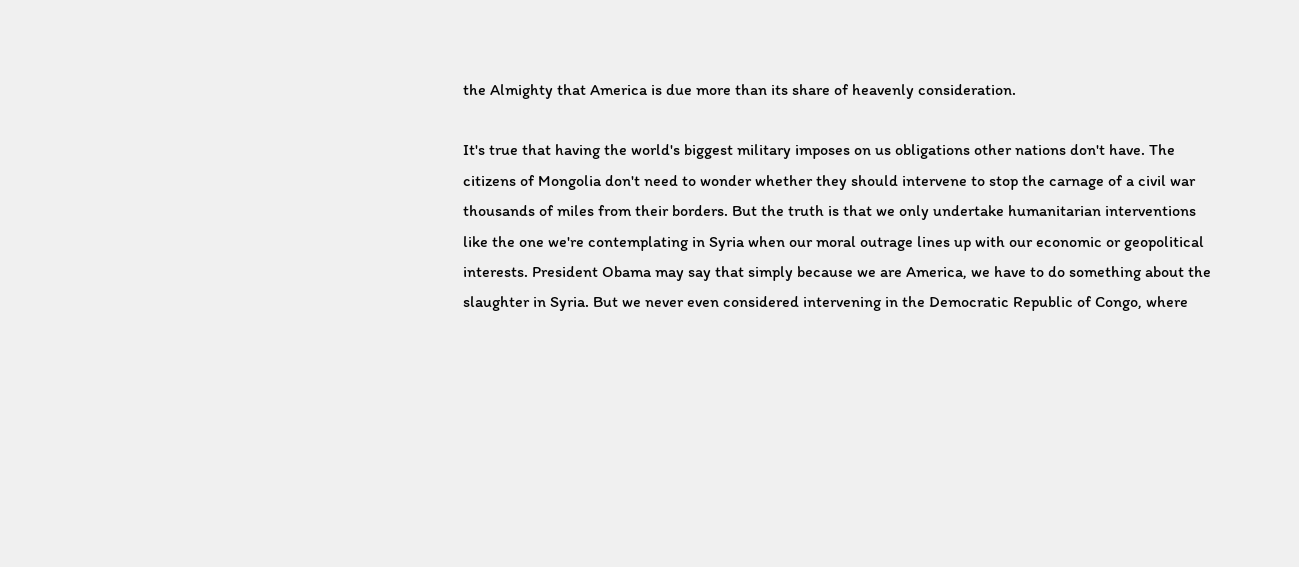the Almighty that America is due more than its share of heavenly consideration.

It's true that having the world's biggest military imposes on us obligations other nations don't have. The citizens of Mongolia don't need to wonder whether they should intervene to stop the carnage of a civil war thousands of miles from their borders. But the truth is that we only undertake humanitarian interventions like the one we're contemplating in Syria when our moral outrage lines up with our economic or geopolitical interests. President Obama may say that simply because we are America, we have to do something about the slaughter in Syria. But we never even considered intervening in the Democratic Republic of Congo, where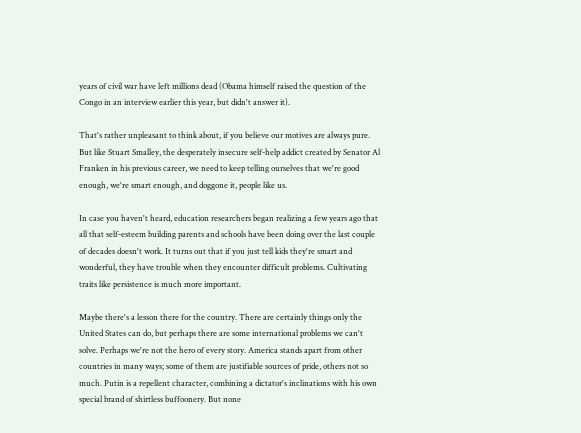years of civil war have left millions dead (Obama himself raised the question of the Congo in an interview earlier this year, but didn't answer it).

That's rather unpleasant to think about, if you believe our motives are always pure. But like Stuart Smalley, the desperately insecure self-help addict created by Senator Al Franken in his previous career, we need to keep telling ourselves that we're good enough, we're smart enough, and doggone it, people like us.

In case you haven't heard, education researchers began realizing a few years ago that all that self-esteem building parents and schools have been doing over the last couple of decades doesn't work. It turns out that if you just tell kids they're smart and wonderful, they have trouble when they encounter difficult problems. Cultivating traits like persistence is much more important.

Maybe there's a lesson there for the country. There are certainly things only the United States can do, but perhaps there are some international problems we can't solve. Perhaps we're not the hero of every story. America stands apart from other countries in many ways; some of them are justifiable sources of pride, others not so much. Putin is a repellent character, combining a dictator's inclinations with his own special brand of shirtless buffoonery. But none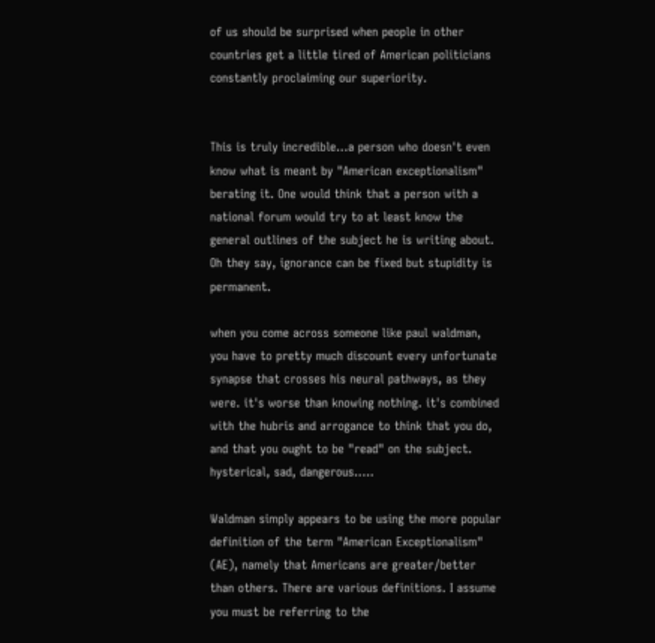of us should be surprised when people in other countries get a little tired of American politicians constantly proclaiming our superiority.


This is truly incredible...a person who doesn't even know what is meant by "American exceptionalism" berating it. One would think that a person with a national forum would try to at least know the general outlines of the subject he is writing about. Oh they say, ignorance can be fixed but stupidity is permanent.

when you come across someone like paul waldman, you have to pretty much discount every unfortunate synapse that crosses his neural pathways, as they were. it's worse than knowing nothing. it's combined with the hubris and arrogance to think that you do, and that you ought to be "read" on the subject. hysterical, sad, dangerous.....

Waldman simply appears to be using the more popular definition of the term "American Exceptionalism" (AE), namely that Americans are greater/better than others. There are various definitions. I assume you must be referring to the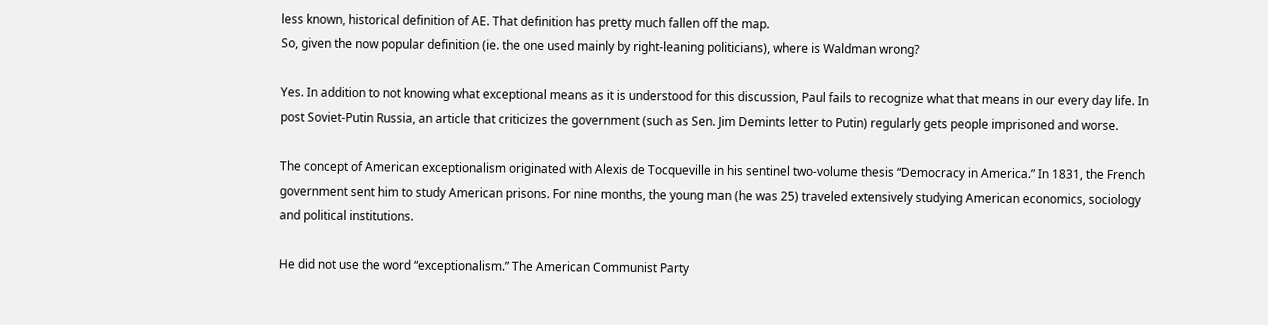less known, historical definition of AE. That definition has pretty much fallen off the map.
So, given the now popular definition (ie. the one used mainly by right-leaning politicians), where is Waldman wrong?

Yes. In addition to not knowing what exceptional means as it is understood for this discussion, Paul fails to recognize what that means in our every day life. In post Soviet-Putin Russia, an article that criticizes the government (such as Sen. Jim Demints letter to Putin) regularly gets people imprisoned and worse.

The concept of American exceptionalism originated with Alexis de Tocqueville in his sentinel two-volume thesis “Democracy in America.” In 1831, the French government sent him to study American prisons. For nine months, the young man (he was 25) traveled extensively studying American economics, sociology and political institutions.

He did not use the word “exceptionalism.” The American Communist Party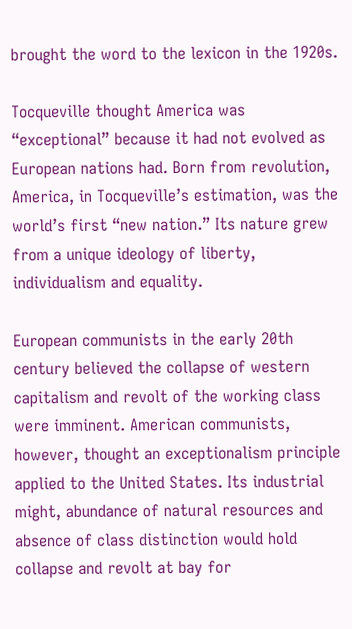brought the word to the lexicon in the 1920s.

Tocqueville thought America was “exceptional” because it had not evolved as European nations had. Born from revolution, America, in Tocqueville’s estimation, was the world’s first “new nation.” Its nature grew from a unique ideology of liberty, individualism and equality.

European communists in the early 20th century believed the collapse of western capitalism and revolt of the working class were imminent. American communists, however, thought an exceptionalism principle applied to the United States. Its industrial might, abundance of natural resources and absence of class distinction would hold collapse and revolt at bay for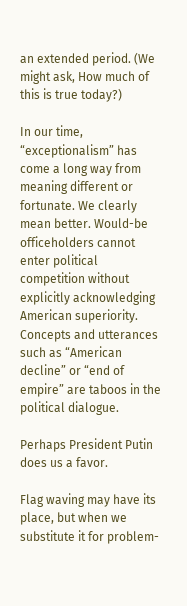an extended period. (We might ask, How much of this is true today?)

In our time, “exceptionalism” has come a long way from meaning different or fortunate. We clearly mean better. Would-be officeholders cannot enter political competition without explicitly acknowledging American superiority. Concepts and utterances such as “American decline” or “end of empire” are taboos in the political dialogue.

Perhaps President Putin does us a favor.

Flag waving may have its place, but when we substitute it for problem-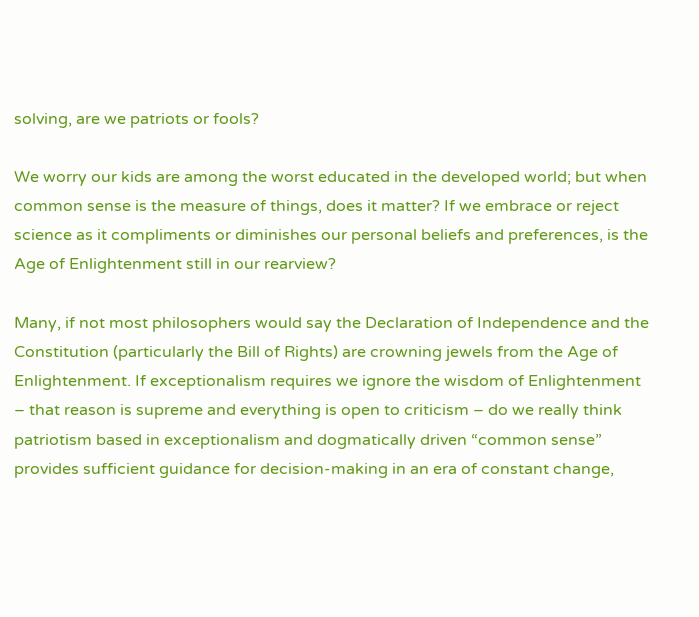solving, are we patriots or fools?

We worry our kids are among the worst educated in the developed world; but when common sense is the measure of things, does it matter? If we embrace or reject science as it compliments or diminishes our personal beliefs and preferences, is the Age of Enlightenment still in our rearview?

Many, if not most philosophers would say the Declaration of Independence and the Constitution (particularly the Bill of Rights) are crowning jewels from the Age of Enlightenment. If exceptionalism requires we ignore the wisdom of Enlightenment – that reason is supreme and everything is open to criticism – do we really think patriotism based in exceptionalism and dogmatically driven “common sense” provides sufficient guidance for decision-making in an era of constant change,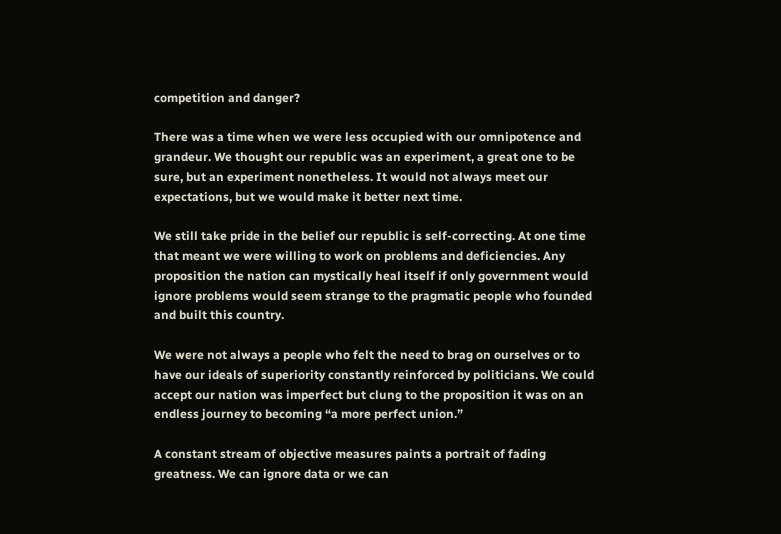competition and danger?

There was a time when we were less occupied with our omnipotence and grandeur. We thought our republic was an experiment, a great one to be sure, but an experiment nonetheless. It would not always meet our expectations, but we would make it better next time.

We still take pride in the belief our republic is self-correcting. At one time that meant we were willing to work on problems and deficiencies. Any proposition the nation can mystically heal itself if only government would ignore problems would seem strange to the pragmatic people who founded and built this country.

We were not always a people who felt the need to brag on ourselves or to have our ideals of superiority constantly reinforced by politicians. We could accept our nation was imperfect but clung to the proposition it was on an endless journey to becoming “a more perfect union.”

A constant stream of objective measures paints a portrait of fading greatness. We can ignore data or we can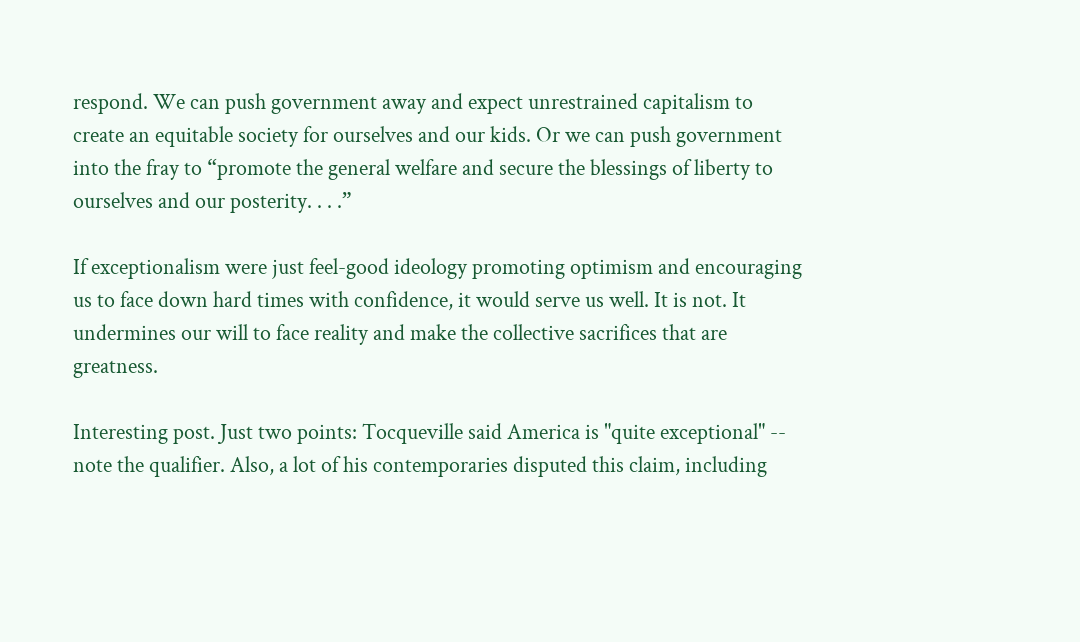respond. We can push government away and expect unrestrained capitalism to create an equitable society for ourselves and our kids. Or we can push government into the fray to “promote the general welfare and secure the blessings of liberty to ourselves and our posterity. . . .”

If exceptionalism were just feel-good ideology promoting optimism and encouraging us to face down hard times with confidence, it would serve us well. It is not. It undermines our will to face reality and make the collective sacrifices that are greatness.

Interesting post. Just two points: Tocqueville said America is "quite exceptional" -- note the qualifier. Also, a lot of his contemporaries disputed this claim, including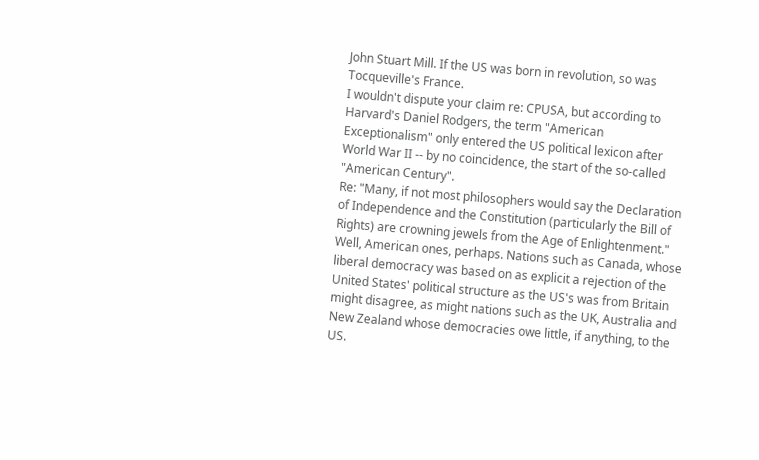John Stuart Mill. If the US was born in revolution, so was Tocqueville's France.
I wouldn't dispute your claim re: CPUSA, but according to Harvard's Daniel Rodgers, the term "American Exceptionalism" only entered the US political lexicon after World War II -- by no coincidence, the start of the so-called "American Century".
Re: "Many, if not most philosophers would say the Declaration of Independence and the Constitution (particularly the Bill of Rights) are crowning jewels from the Age of Enlightenment." Well, American ones, perhaps. Nations such as Canada, whose liberal democracy was based on as explicit a rejection of the United States' political structure as the US's was from Britain might disagree, as might nations such as the UK, Australia and New Zealand whose democracies owe little, if anything, to the US.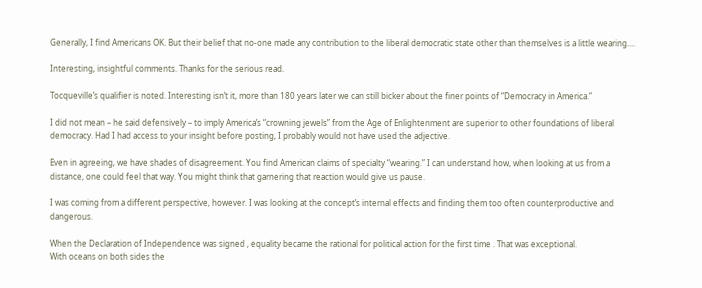Generally, I find Americans OK. But their belief that no-one made any contribution to the liberal democratic state other than themselves is a little wearing....

Interesting, insightful comments. Thanks for the serious read.

Tocqueville’s qualifier is noted. Interesting isn’t it, more than 180 years later we can still bicker about the finer points of “Democracy in America.”

I did not mean – he said defensively – to imply America’s “crowning jewels” from the Age of Enlightenment are superior to other foundations of liberal democracy. Had I had access to your insight before posting, I probably would not have used the adjective.

Even in agreeing, we have shades of disagreement. You find American claims of specialty “wearing.” I can understand how, when looking at us from a distance, one could feel that way. You might think that garnering that reaction would give us pause.

I was coming from a different perspective, however. I was looking at the concept’s internal effects and finding them too often counterproductive and dangerous.

When the Declaration of Independence was signed , equality became the rational for political action for the first time . That was exceptional.
With oceans on both sides the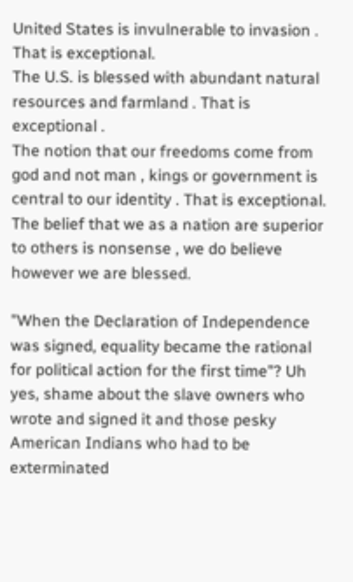United States is invulnerable to invasion . That is exceptional.
The U.S. is blessed with abundant natural resources and farmland . That is exceptional .
The notion that our freedoms come from god and not man , kings or government is central to our identity . That is exceptional.
The belief that we as a nation are superior to others is nonsense , we do believe however we are blessed.

"When the Declaration of Independence was signed, equality became the rational for political action for the first time"? Uh yes, shame about the slave owners who wrote and signed it and those pesky American Indians who had to be exterminated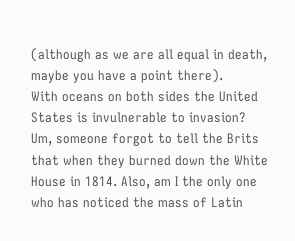(although as we are all equal in death, maybe you have a point there).
With oceans on both sides the United States is invulnerable to invasion? Um, someone forgot to tell the Brits that when they burned down the White House in 1814. Also, am I the only one who has noticed the mass of Latin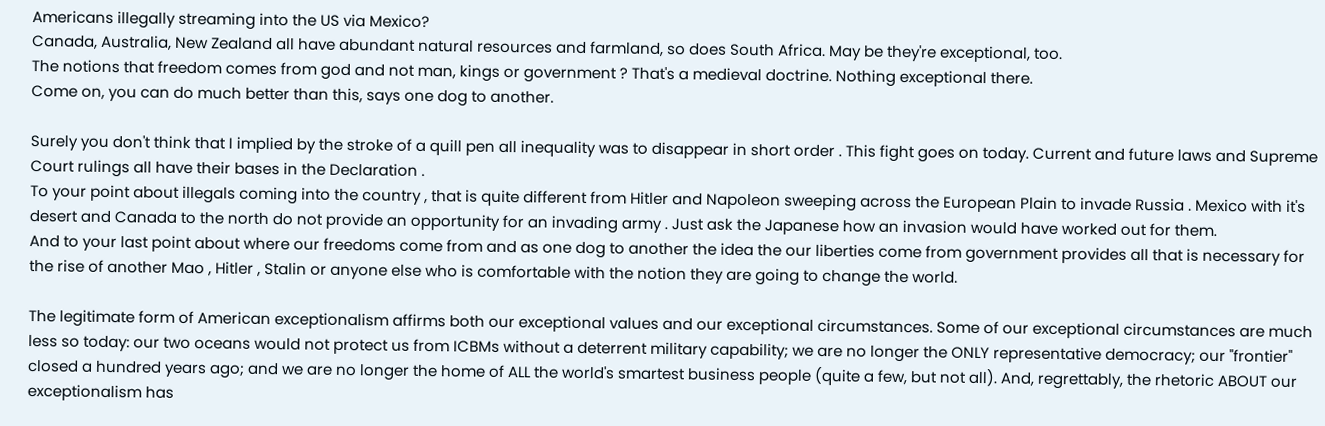Americans illegally streaming into the US via Mexico?
Canada, Australia, New Zealand all have abundant natural resources and farmland, so does South Africa. May be they're exceptional, too.
The notions that freedom comes from god and not man, kings or government ? That's a medieval doctrine. Nothing exceptional there.
Come on, you can do much better than this, says one dog to another.

Surely you don't think that I implied by the stroke of a quill pen all inequality was to disappear in short order . This fight goes on today. Current and future laws and Supreme Court rulings all have their bases in the Declaration .
To your point about illegals coming into the country , that is quite different from Hitler and Napoleon sweeping across the European Plain to invade Russia . Mexico with it's desert and Canada to the north do not provide an opportunity for an invading army . Just ask the Japanese how an invasion would have worked out for them.
And to your last point about where our freedoms come from and as one dog to another the idea the our liberties come from government provides all that is necessary for the rise of another Mao , Hitler , Stalin or anyone else who is comfortable with the notion they are going to change the world.

The legitimate form of American exceptionalism affirms both our exceptional values and our exceptional circumstances. Some of our exceptional circumstances are much less so today: our two oceans would not protect us from ICBMs without a deterrent military capability; we are no longer the ONLY representative democracy; our "frontier" closed a hundred years ago; and we are no longer the home of ALL the world's smartest business people (quite a few, but not all). And, regrettably, the rhetoric ABOUT our exceptionalism has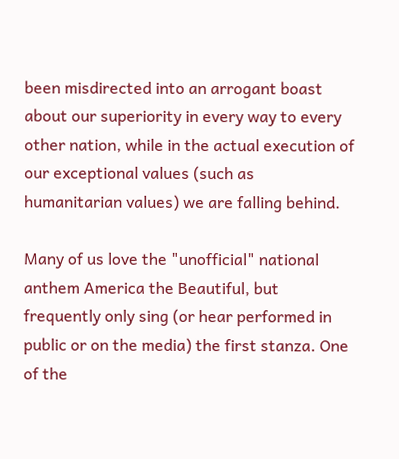been misdirected into an arrogant boast about our superiority in every way to every other nation, while in the actual execution of our exceptional values (such as humanitarian values) we are falling behind.

Many of us love the "unofficial" national anthem America the Beautiful, but frequently only sing (or hear performed in public or on the media) the first stanza. One of the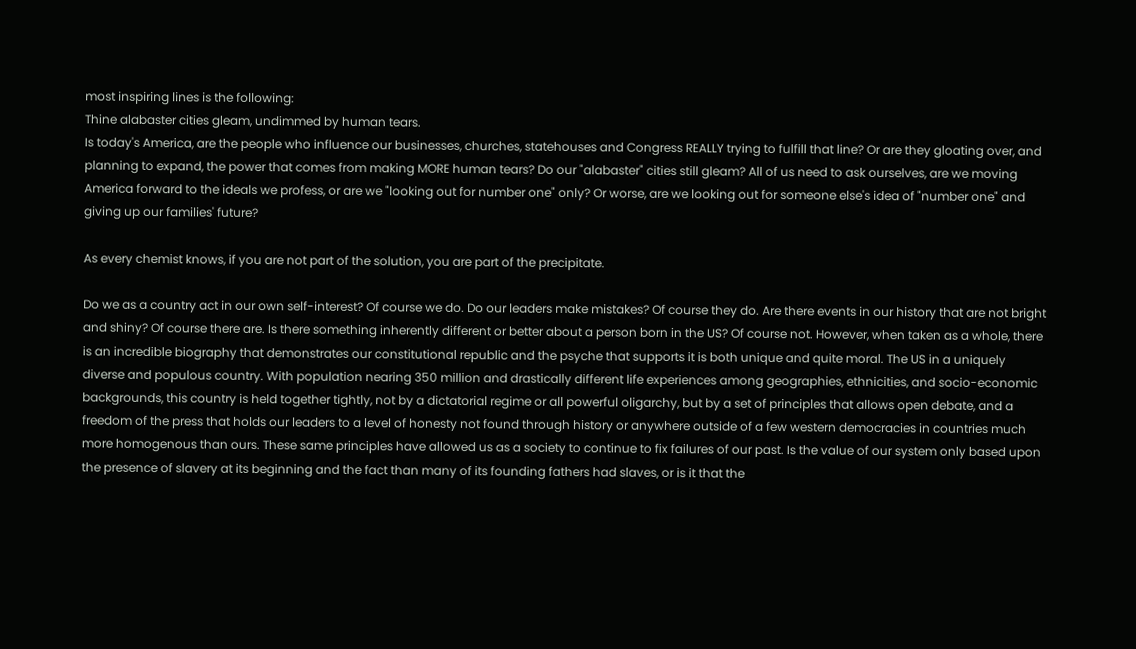most inspiring lines is the following:
Thine alabaster cities gleam, undimmed by human tears.
Is today's America, are the people who influence our businesses, churches, statehouses and Congress REALLY trying to fulfill that line? Or are they gloating over, and planning to expand, the power that comes from making MORE human tears? Do our "alabaster" cities still gleam? All of us need to ask ourselves, are we moving America forward to the ideals we profess, or are we "looking out for number one" only? Or worse, are we looking out for someone else's idea of "number one" and giving up our families' future?

As every chemist knows, if you are not part of the solution, you are part of the precipitate.

Do we as a country act in our own self-interest? Of course we do. Do our leaders make mistakes? Of course they do. Are there events in our history that are not bright and shiny? Of course there are. Is there something inherently different or better about a person born in the US? Of course not. However, when taken as a whole, there is an incredible biography that demonstrates our constitutional republic and the psyche that supports it is both unique and quite moral. The US in a uniquely diverse and populous country. With population nearing 350 million and drastically different life experiences among geographies, ethnicities, and socio-economic backgrounds, this country is held together tightly, not by a dictatorial regime or all powerful oligarchy, but by a set of principles that allows open debate, and a freedom of the press that holds our leaders to a level of honesty not found through history or anywhere outside of a few western democracies in countries much more homogenous than ours. These same principles have allowed us as a society to continue to fix failures of our past. Is the value of our system only based upon the presence of slavery at its beginning and the fact than many of its founding fathers had slaves, or is it that the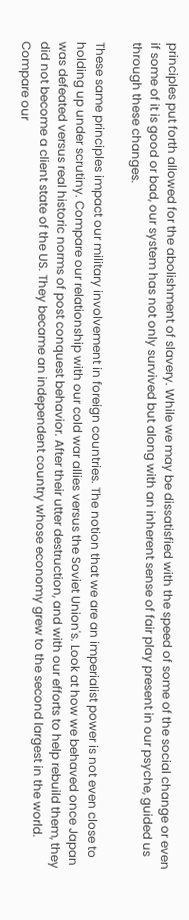principles put forth allowed for the abolishment of slavery. While we may be dissatisfied with the speed of some of the social change or even if some of it is good or bad, our system has not only survived but along with an inherent sense of fair play present in our psyche, guided us through these changes.

These same principles impact our military involvement in foreign countries. The notion that we are an imperialist power is not even close to holding up under scrutiny. Compare our relationship with our cold war allies versus the Soviet Union's. Look at how we behaved once Japan was defeated versus real historic norms of post conquest behavior. After their utter destruction, and with our efforts to help rebuild them, they did not become a client state of the US. They became an independent country whose economy grew to the second largest in the world. Compare our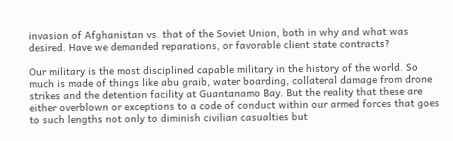invasion of Afghanistan vs. that of the Soviet Union, both in why and what was desired. Have we demanded reparations, or favorable client state contracts?

Our military is the most disciplined capable military in the history of the world. So much is made of things like abu graib, water boarding, collateral damage from drone strikes and the detention facility at Guantanamo Bay. But the reality that these are either overblown or exceptions to a code of conduct within our armed forces that goes to such lengths not only to diminish civilian casualties but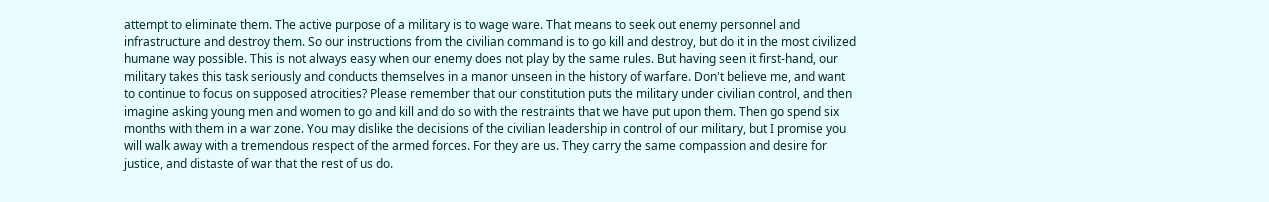attempt to eliminate them. The active purpose of a military is to wage ware. That means to seek out enemy personnel and infrastructure and destroy them. So our instructions from the civilian command is to go kill and destroy, but do it in the most civilized humane way possible. This is not always easy when our enemy does not play by the same rules. But having seen it first-hand, our military takes this task seriously and conducts themselves in a manor unseen in the history of warfare. Don't believe me, and want to continue to focus on supposed atrocities? Please remember that our constitution puts the military under civilian control, and then imagine asking young men and women to go and kill and do so with the restraints that we have put upon them. Then go spend six months with them in a war zone. You may dislike the decisions of the civilian leadership in control of our military, but I promise you will walk away with a tremendous respect of the armed forces. For they are us. They carry the same compassion and desire for justice, and distaste of war that the rest of us do.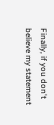Finally, if you don't believe my statement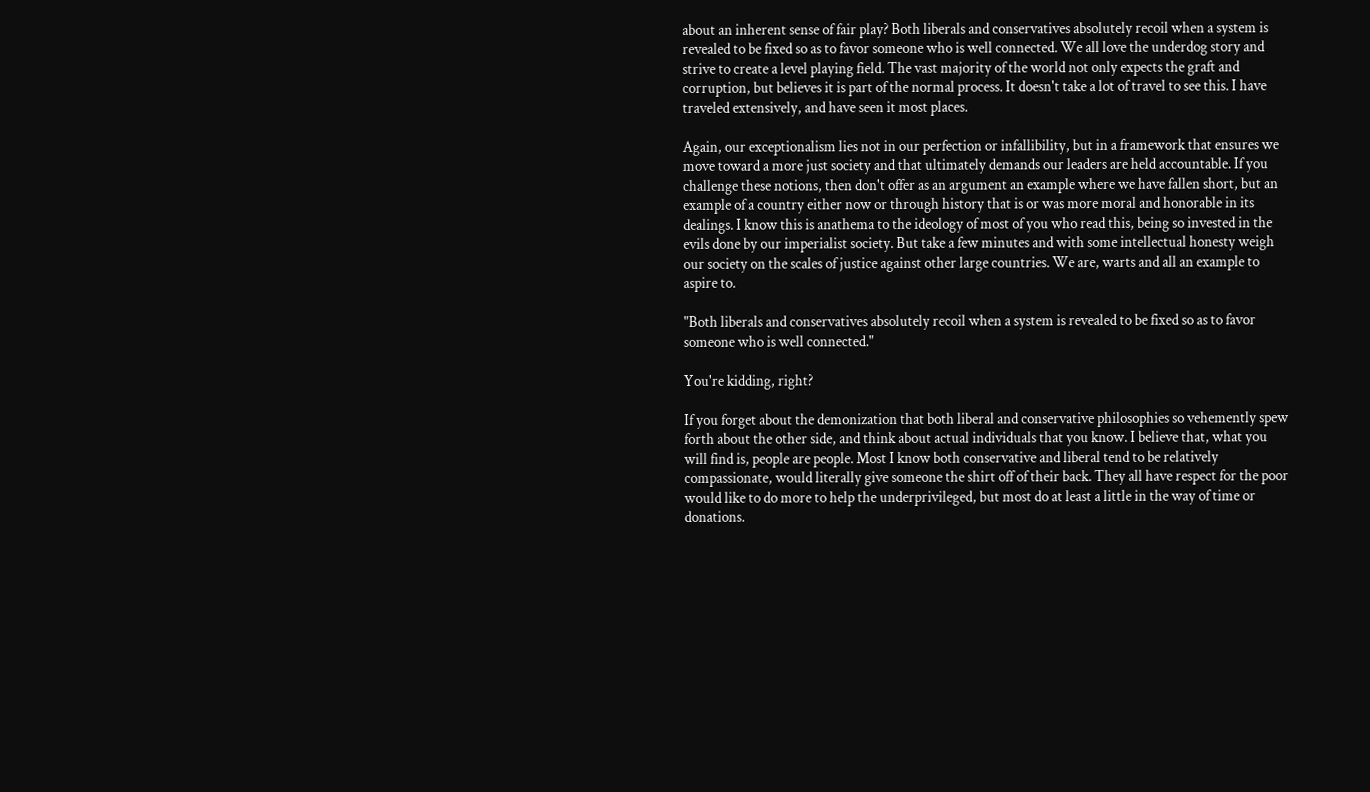about an inherent sense of fair play? Both liberals and conservatives absolutely recoil when a system is revealed to be fixed so as to favor someone who is well connected. We all love the underdog story and strive to create a level playing field. The vast majority of the world not only expects the graft and corruption, but believes it is part of the normal process. It doesn't take a lot of travel to see this. I have traveled extensively, and have seen it most places.

Again, our exceptionalism lies not in our perfection or infallibility, but in a framework that ensures we move toward a more just society and that ultimately demands our leaders are held accountable. If you challenge these notions, then don't offer as an argument an example where we have fallen short, but an example of a country either now or through history that is or was more moral and honorable in its dealings. I know this is anathema to the ideology of most of you who read this, being so invested in the evils done by our imperialist society. But take a few minutes and with some intellectual honesty weigh our society on the scales of justice against other large countries. We are, warts and all an example to aspire to.

"Both liberals and conservatives absolutely recoil when a system is revealed to be fixed so as to favor someone who is well connected."

You're kidding, right?

If you forget about the demonization that both liberal and conservative philosophies so vehemently spew forth about the other side, and think about actual individuals that you know. I believe that, what you will find is, people are people. Most I know both conservative and liberal tend to be relatively compassionate, would literally give someone the shirt off of their back. They all have respect for the poor would like to do more to help the underprivileged, but most do at least a little in the way of time or donations.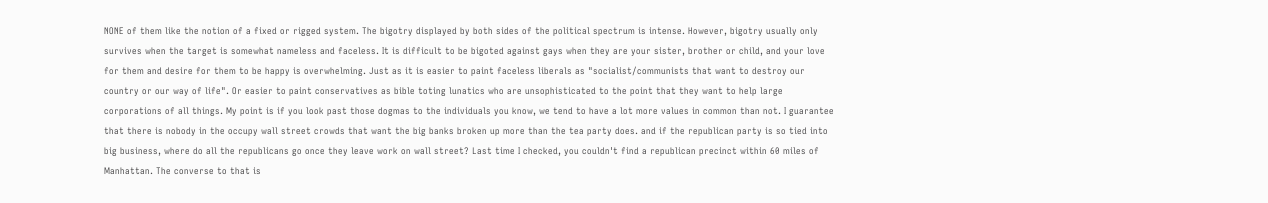NONE of them like the notion of a fixed or rigged system. The bigotry displayed by both sides of the political spectrum is intense. However, bigotry usually only survives when the target is somewhat nameless and faceless. It is difficult to be bigoted against gays when they are your sister, brother or child, and your love for them and desire for them to be happy is overwhelming. Just as it is easier to paint faceless liberals as "socialist/communists that want to destroy our country or our way of life". Or easier to paint conservatives as bible toting lunatics who are unsophisticated to the point that they want to help large corporations of all things. My point is if you look past those dogmas to the individuals you know, we tend to have a lot more values in common than not. I guarantee that there is nobody in the occupy wall street crowds that want the big banks broken up more than the tea party does. and if the republican party is so tied into big business, where do all the republicans go once they leave work on wall street? Last time I checked, you couldn't find a republican precinct within 60 miles of Manhattan. The converse to that is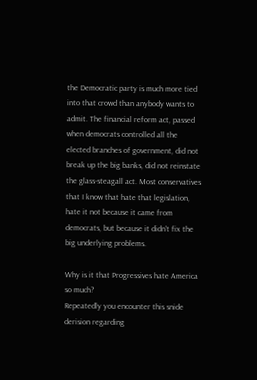the Democratic party is much more tied into that crowd than anybody wants to admit. The financial reform act, passed when democrats controlled all the elected branches of government, did not break up the big banks, did not reinstate the glass-steagall act. Most conservatives that I know that hate that legislation, hate it not because it came from democrats, but because it didn't fix the big underlying problems.

Why is it that Progressives hate America so much?
Repeatedly you encounter this snide derision regarding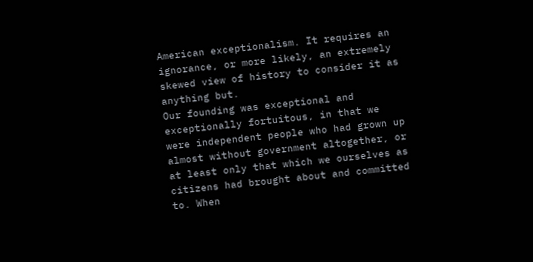American exceptionalism. It requires an ignorance, or more likely, an extremely skewed view of history to consider it as anything but.
Our founding was exceptional and exceptionally fortuitous, in that we were independent people who had grown up almost without government altogether, or at least only that which we ourselves as citizens had brought about and committed to. When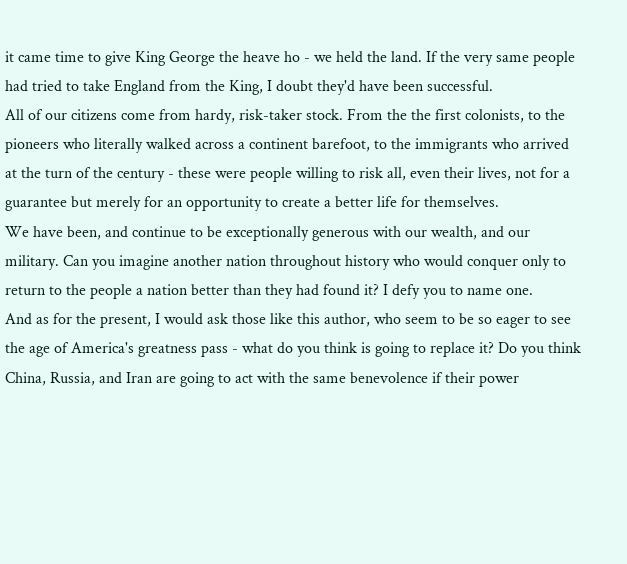it came time to give King George the heave ho - we held the land. If the very same people had tried to take England from the King, I doubt they'd have been successful.
All of our citizens come from hardy, risk-taker stock. From the the first colonists, to the pioneers who literally walked across a continent barefoot, to the immigrants who arrived at the turn of the century - these were people willing to risk all, even their lives, not for a guarantee but merely for an opportunity to create a better life for themselves.
We have been, and continue to be exceptionally generous with our wealth, and our military. Can you imagine another nation throughout history who would conquer only to return to the people a nation better than they had found it? I defy you to name one.
And as for the present, I would ask those like this author, who seem to be so eager to see the age of America's greatness pass - what do you think is going to replace it? Do you think China, Russia, and Iran are going to act with the same benevolence if their power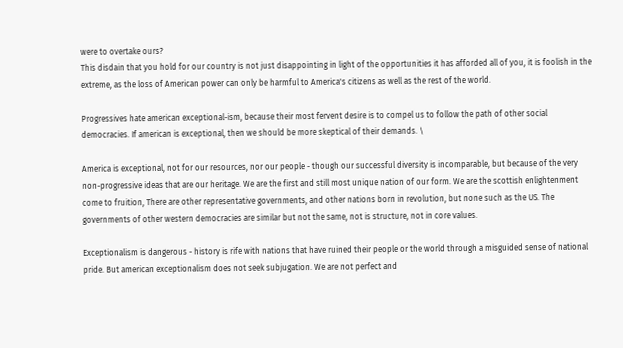were to overtake ours?
This disdain that you hold for our country is not just disappointing in light of the opportunities it has afforded all of you, it is foolish in the extreme, as the loss of American power can only be harmful to America's citizens as well as the rest of the world.

Progressives hate american exceptional-ism, because their most fervent desire is to compel us to follow the path of other social democracies. If american is exceptional, then we should be more skeptical of their demands. \

America is exceptional, not for our resources, nor our people - though our successful diversity is incomparable, but because of the very non-progressive ideas that are our heritage. We are the first and still most unique nation of our form. We are the scottish enlightenment come to fruition, There are other representative governments, and other nations born in revolution, but none such as the US. The governments of other western democracies are similar but not the same, not is structure, not in core values.

Exceptionalism is dangerous - history is rife with nations that have ruined their people or the world through a misguided sense of national pride. But american exceptionalism does not seek subjugation. We are not perfect and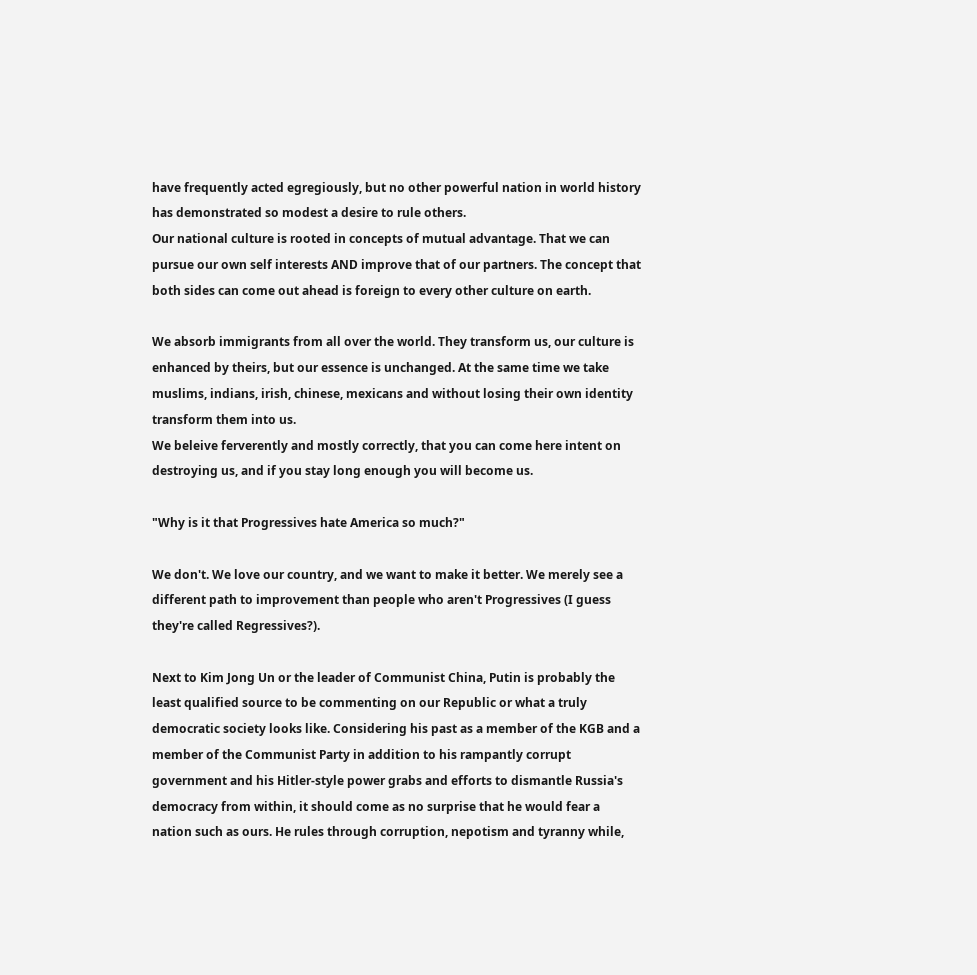have frequently acted egregiously, but no other powerful nation in world history has demonstrated so modest a desire to rule others.
Our national culture is rooted in concepts of mutual advantage. That we can pursue our own self interests AND improve that of our partners. The concept that both sides can come out ahead is foreign to every other culture on earth.

We absorb immigrants from all over the world. They transform us, our culture is enhanced by theirs, but our essence is unchanged. At the same time we take muslims, indians, irish, chinese, mexicans and without losing their own identity transform them into us.
We beleive ferverently and mostly correctly, that you can come here intent on destroying us, and if you stay long enough you will become us.

"Why is it that Progressives hate America so much?"

We don't. We love our country, and we want to make it better. We merely see a different path to improvement than people who aren't Progressives (I guess they're called Regressives?).

Next to Kim Jong Un or the leader of Communist China, Putin is probably the least qualified source to be commenting on our Republic or what a truly democratic society looks like. Considering his past as a member of the KGB and a member of the Communist Party in addition to his rampantly corrupt government and his Hitler-style power grabs and efforts to dismantle Russia's democracy from within, it should come as no surprise that he would fear a nation such as ours. He rules through corruption, nepotism and tyranny while,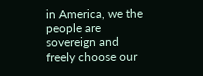in America, we the people are sovereign and freely choose our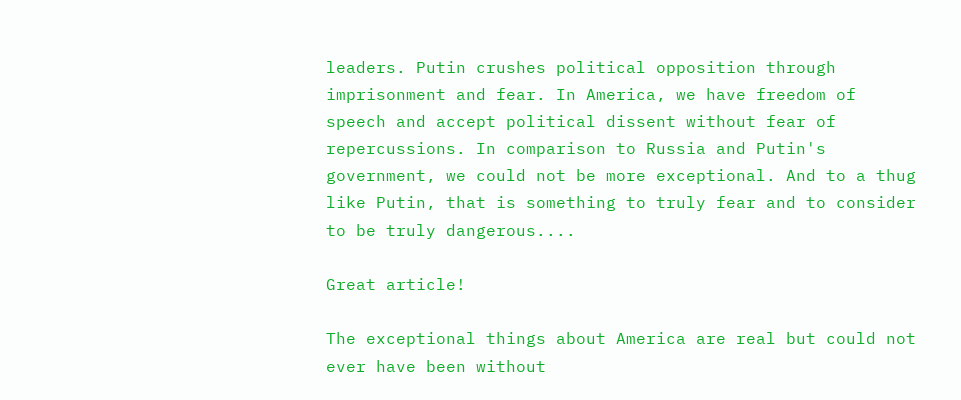leaders. Putin crushes political opposition through imprisonment and fear. In America, we have freedom of speech and accept political dissent without fear of repercussions. In comparison to Russia and Putin's government, we could not be more exceptional. And to a thug like Putin, that is something to truly fear and to consider to be truly dangerous....

Great article!

The exceptional things about America are real but could not ever have been without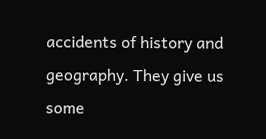accidents of history and geography. They give us some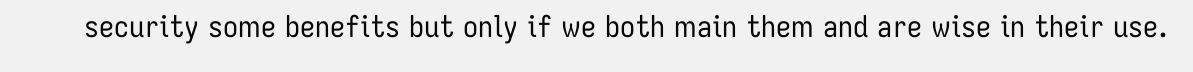security some benefits but only if we both main them and are wise in their use.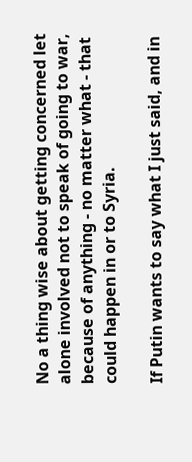No a thing wise about getting concerned let alone involved not to speak of going to war, because of anything - no matter what - that could happen in or to Syria.

If Putin wants to say what I just said, and in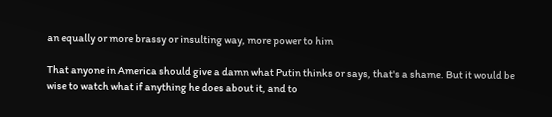an equally or more brassy or insulting way, more power to him

That anyone in America should give a damn what Putin thinks or says, that's a shame. But it would be wise to watch what if anything he does about it, and to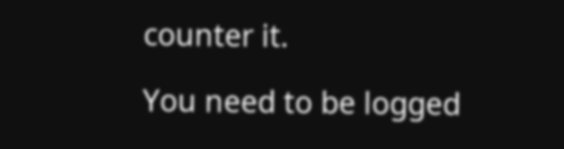counter it.

You need to be logged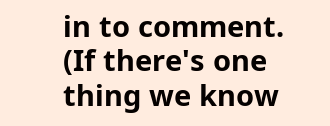in to comment.
(If there's one thing we know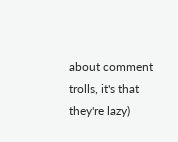about comment trolls, it's that they're lazy)